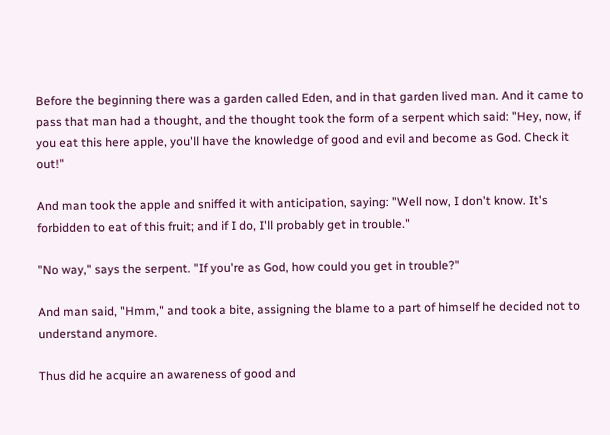Before the beginning there was a garden called Eden, and in that garden lived man. And it came to pass that man had a thought, and the thought took the form of a serpent which said: "Hey, now, if you eat this here apple, you'll have the knowledge of good and evil and become as God. Check it out!"

And man took the apple and sniffed it with anticipation, saying: "Well now, I don't know. It's forbidden to eat of this fruit; and if I do, I'll probably get in trouble."

"No way," says the serpent. "If you're as God, how could you get in trouble?"

And man said, "Hmm," and took a bite, assigning the blame to a part of himself he decided not to understand anymore.

Thus did he acquire an awareness of good and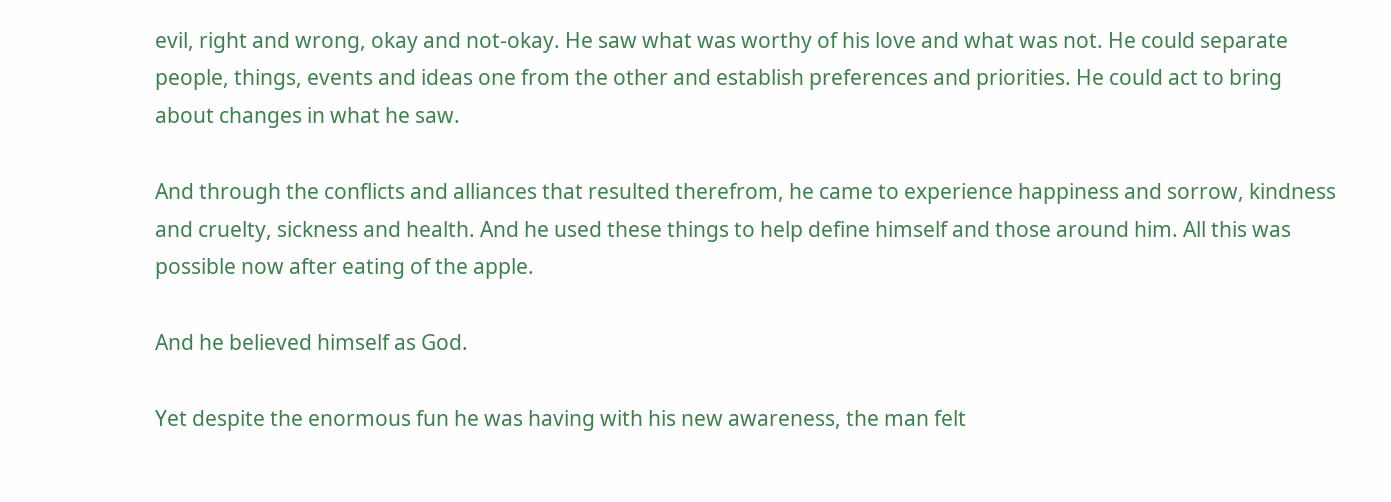evil, right and wrong, okay and not-okay. He saw what was worthy of his love and what was not. He could separate people, things, events and ideas one from the other and establish preferences and priorities. He could act to bring about changes in what he saw.

And through the conflicts and alliances that resulted therefrom, he came to experience happiness and sorrow, kindness and cruelty, sickness and health. And he used these things to help define himself and those around him. All this was possible now after eating of the apple.

And he believed himself as God.

Yet despite the enormous fun he was having with his new awareness, the man felt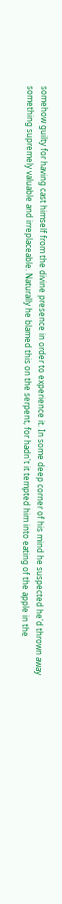somehow guilty for having cast himself from the divine presence in order to experience it. In some deep corner of his mind he suspected he'd thrown away something supremely valuable and irreplaceable. Naturally he blamed this on the serpent, for hadn't it tempted him into eating of the apple in the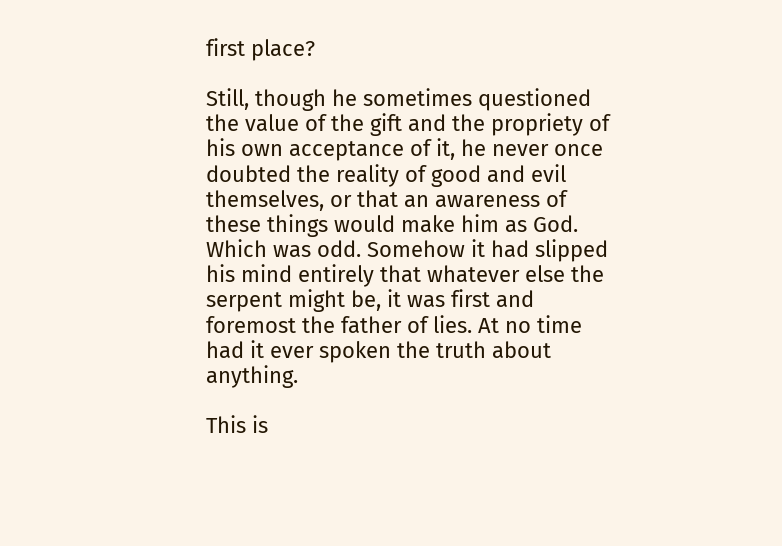first place?

Still, though he sometimes questioned the value of the gift and the propriety of his own acceptance of it, he never once doubted the reality of good and evil themselves, or that an awareness of these things would make him as God. Which was odd. Somehow it had slipped his mind entirely that whatever else the serpent might be, it was first and foremost the father of lies. At no time had it ever spoken the truth about anything.

This is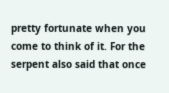pretty fortunate when you come to think of it. For the serpent also said that once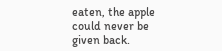eaten, the apple could never be given back.